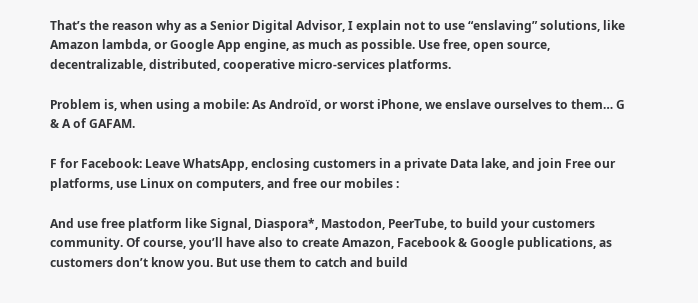That’s the reason why as a Senior Digital Advisor, I explain not to use “enslaving” solutions, like Amazon lambda, or Google App engine, as much as possible. Use free, open source, decentralizable, distributed, cooperative micro-services platforms.

Problem is, when using a mobile: As Androïd, or worst iPhone, we enslave ourselves to them… G & A of GAFAM.

F for Facebook: Leave WhatsApp, enclosing customers in a private Data lake, and join Free our platforms, use Linux on computers, and free our mobiles :

And use free platform like Signal, Diaspora*, Mastodon, PeerTube, to build your customers community. Of course, you’ll have also to create Amazon, Facebook & Google publications, as customers don’t know you. But use them to catch and build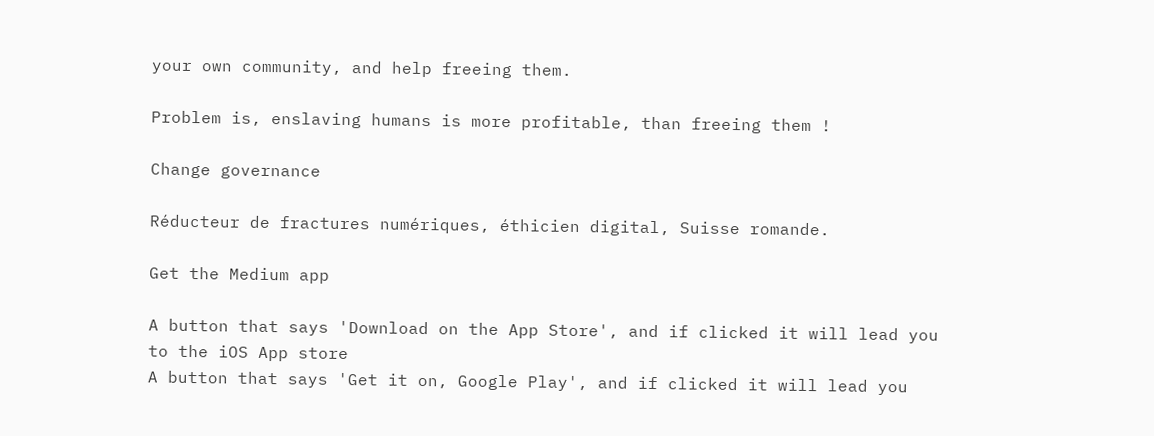your own community, and help freeing them.

Problem is, enslaving humans is more profitable, than freeing them !

Change governance

Réducteur de fractures numériques, éthicien digital, Suisse romande.

Get the Medium app

A button that says 'Download on the App Store', and if clicked it will lead you to the iOS App store
A button that says 'Get it on, Google Play', and if clicked it will lead you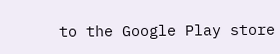to the Google Play store